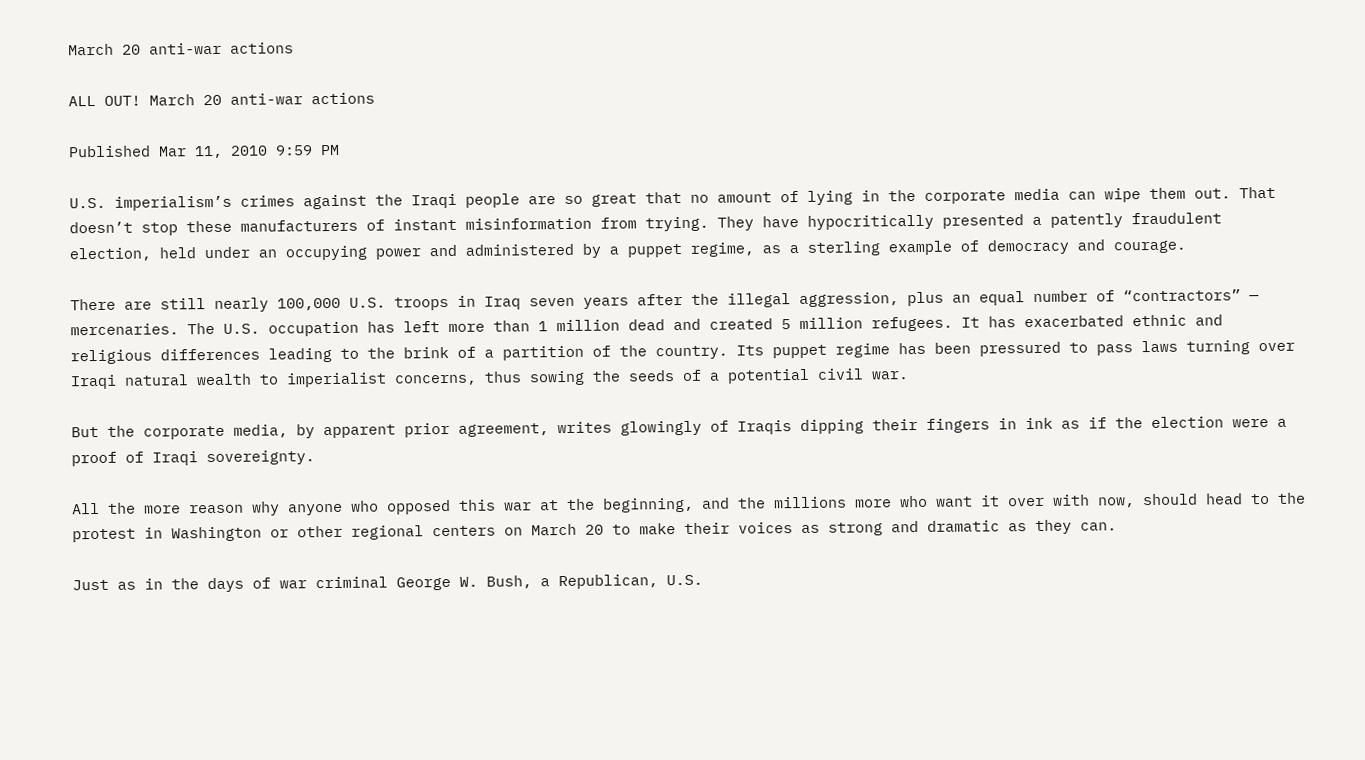March 20 anti-war actions

ALL OUT! March 20 anti-war actions

Published Mar 11, 2010 9:59 PM

U.S. imperialism’s crimes against the Iraqi people are so great that no amount of lying in the corporate media can wipe them out. That doesn’t stop these manufacturers of instant misinformation from trying. They have hypocritically presented a patently fraudulent election, held under an occupying power and administered by a puppet regime, as a sterling example of democracy and courage.

There are still nearly 100,000 U.S. troops in Iraq seven years after the illegal aggression, plus an equal number of “contractors” — mercenaries. The U.S. occupation has left more than 1 million dead and created 5 million refugees. It has exacerbated ethnic and religious differences leading to the brink of a partition of the country. Its puppet regime has been pressured to pass laws turning over Iraqi natural wealth to imperialist concerns, thus sowing the seeds of a potential civil war.

But the corporate media, by apparent prior agreement, writes glowingly of Iraqis dipping their fingers in ink as if the election were a proof of Iraqi sovereignty.

All the more reason why anyone who opposed this war at the beginning, and the millions more who want it over with now, should head to the protest in Washington or other regional centers on March 20 to make their voices as strong and dramatic as they can.

Just as in the days of war criminal George W. Bush, a Republican, U.S.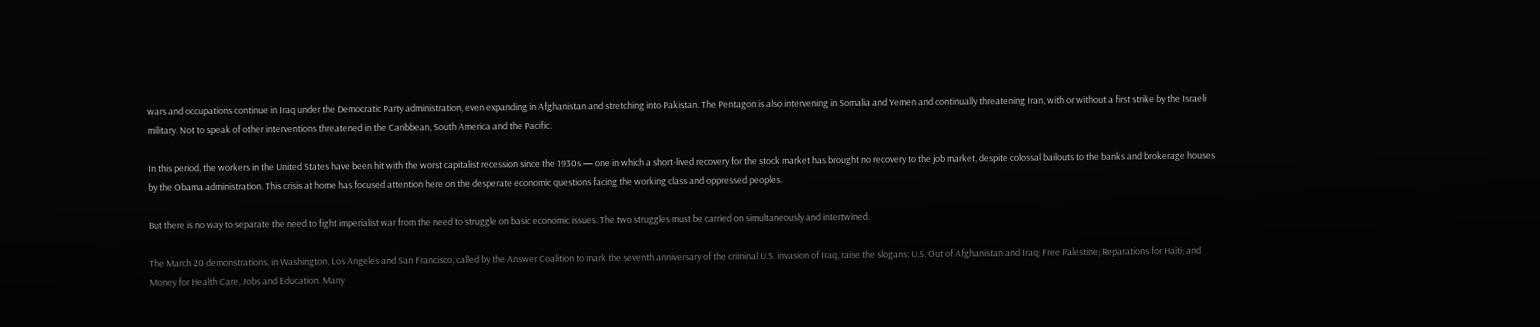wars and occupations continue in Iraq under the Democratic Party administration, even expanding in Afghanistan and stretching into Pakistan. The Pentagon is also intervening in Somalia and Yemen and continually threatening Iran, with or without a first strike by the Israeli military. Not to speak of other interventions threatened in the Caribbean, South America and the Pacific.

In this period, the workers in the United States have been hit with the worst capitalist recession since the 1930s — one in which a short-lived recovery for the stock market has brought no recovery to the job market, despite colossal bailouts to the banks and brokerage houses by the Obama administration. This crisis at home has focused attention here on the desperate economic questions facing the working class and oppressed peoples.

But there is no way to separate the need to fight imperialist war from the need to struggle on basic economic issues. The two struggles must be carried on simultaneously and intertwined.

The March 20 demonstrations, in Washington, Los Angeles and San Francisco, called by the Answer Coalition to mark the seventh anniversary of the criminal U.S. invasion of Iraq, raise the slogans: U.S. Out of Afghanistan and Iraq; Free Palestine; Reparations for Haiti; and Money for Health Care, Jobs and Education. Many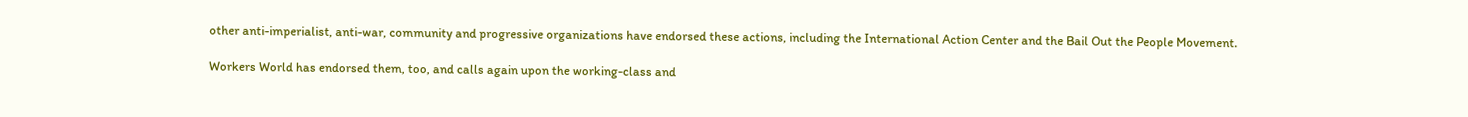other anti-imperialist, anti-war, community and progressive organizations have endorsed these actions, including the International Action Center and the Bail Out the People Movement.

Workers World has endorsed them, too, and calls again upon the working-class and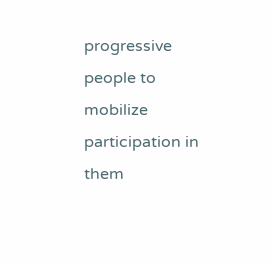progressive people to mobilize participation in them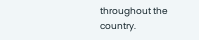throughout the country.